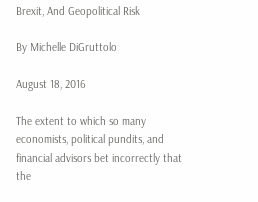Brexit, And Geopolitical Risk

By Michelle DiGruttolo

August 18, 2016

The extent to which so many economists, political pundits, and financial advisors bet incorrectly that the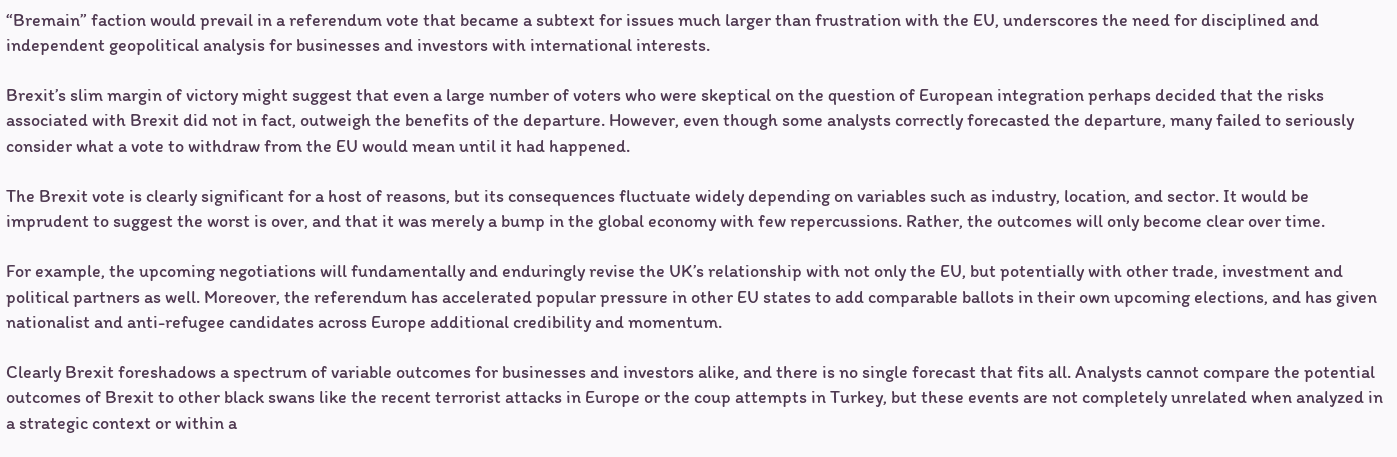“Bremain” faction would prevail in a referendum vote that became a subtext for issues much larger than frustration with the EU, underscores the need for disciplined and independent geopolitical analysis for businesses and investors with international interests.

Brexit’s slim margin of victory might suggest that even a large number of voters who were skeptical on the question of European integration perhaps decided that the risks associated with Brexit did not in fact, outweigh the benefits of the departure. However, even though some analysts correctly forecasted the departure, many failed to seriously consider what a vote to withdraw from the EU would mean until it had happened.

The Brexit vote is clearly significant for a host of reasons, but its consequences fluctuate widely depending on variables such as industry, location, and sector. It would be imprudent to suggest the worst is over, and that it was merely a bump in the global economy with few repercussions. Rather, the outcomes will only become clear over time.

For example, the upcoming negotiations will fundamentally and enduringly revise the UK’s relationship with not only the EU, but potentially with other trade, investment and political partners as well. Moreover, the referendum has accelerated popular pressure in other EU states to add comparable ballots in their own upcoming elections, and has given nationalist and anti-refugee candidates across Europe additional credibility and momentum.

Clearly Brexit foreshadows a spectrum of variable outcomes for businesses and investors alike, and there is no single forecast that fits all. Analysts cannot compare the potential outcomes of Brexit to other black swans like the recent terrorist attacks in Europe or the coup attempts in Turkey, but these events are not completely unrelated when analyzed in a strategic context or within a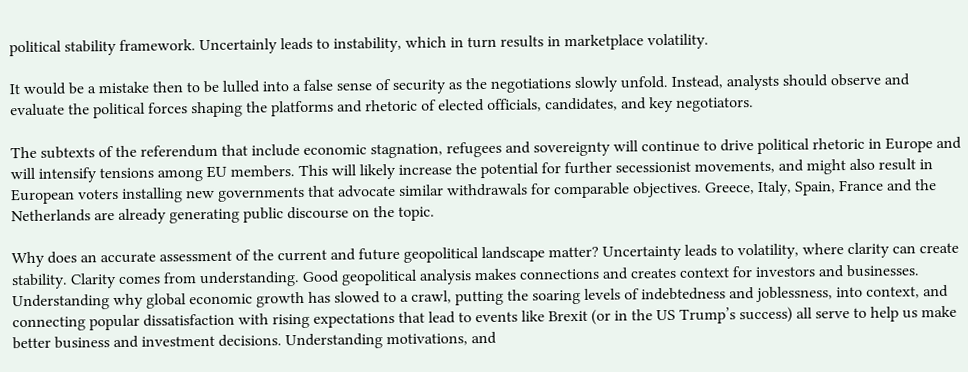political stability framework. Uncertainly leads to instability, which in turn results in marketplace volatility.

It would be a mistake then to be lulled into a false sense of security as the negotiations slowly unfold. Instead, analysts should observe and evaluate the political forces shaping the platforms and rhetoric of elected officials, candidates, and key negotiators.

The subtexts of the referendum that include economic stagnation, refugees and sovereignty will continue to drive political rhetoric in Europe and will intensify tensions among EU members. This will likely increase the potential for further secessionist movements, and might also result in European voters installing new governments that advocate similar withdrawals for comparable objectives. Greece, Italy, Spain, France and the Netherlands are already generating public discourse on the topic.

Why does an accurate assessment of the current and future geopolitical landscape matter? Uncertainty leads to volatility, where clarity can create stability. Clarity comes from understanding. Good geopolitical analysis makes connections and creates context for investors and businesses. Understanding why global economic growth has slowed to a crawl, putting the soaring levels of indebtedness and joblessness, into context, and connecting popular dissatisfaction with rising expectations that lead to events like Brexit (or in the US Trump’s success) all serve to help us make better business and investment decisions. Understanding motivations, and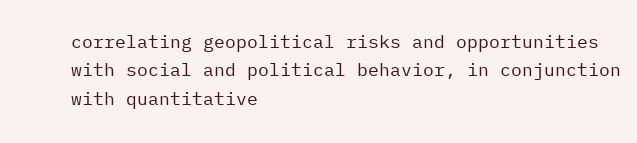correlating geopolitical risks and opportunities with social and political behavior, in conjunction with quantitative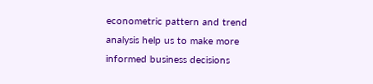econometric pattern and trend analysis help us to make more informed business decisions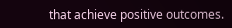that achieve positive outcomes.